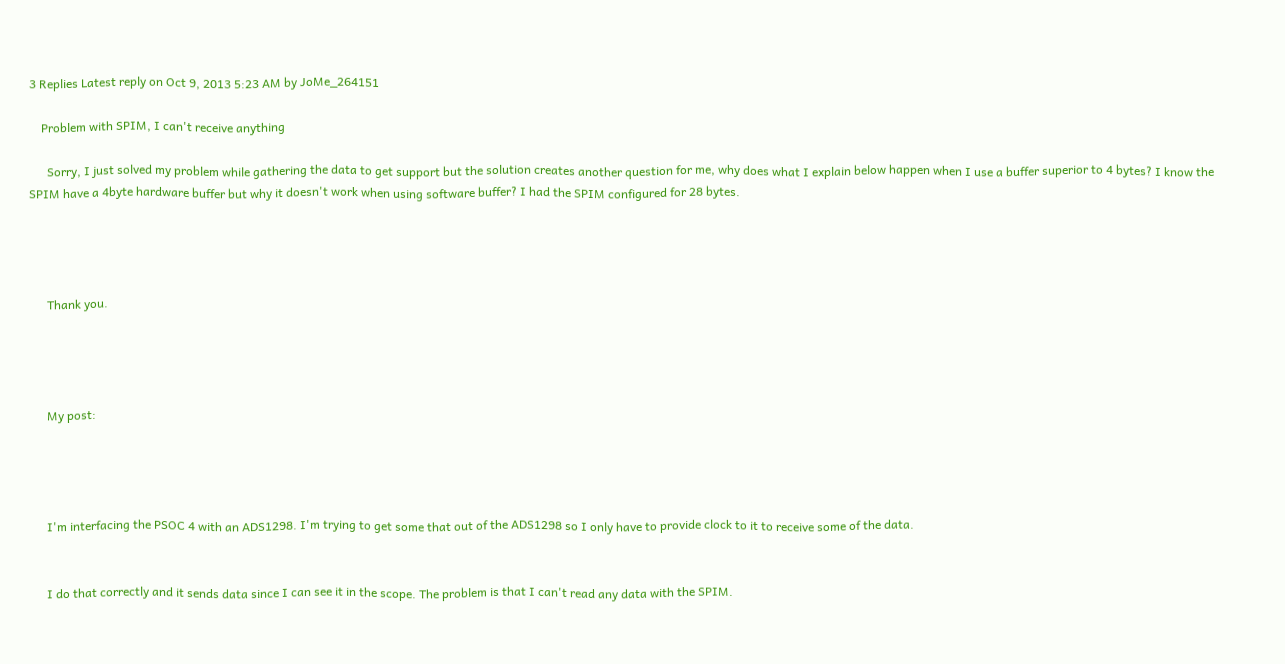3 Replies Latest reply on Oct 9, 2013 5:23 AM by JoMe_264151

    Problem with SPIM, I can't receive anything

      Sorry, I just solved my problem while gathering the data to get support but the solution creates another question for me, why does what I explain below happen when I use a buffer superior to 4 bytes? I know the SPIM have a 4byte hardware buffer but why it doesn't work when using software buffer? I had the SPIM configured for 28 bytes.




      Thank you.




      My post:




      I'm interfacing the PSOC 4 with an ADS1298. I'm trying to get some that out of the ADS1298 so I only have to provide clock to it to receive some of the data.


      I do that correctly and it sends data since I can see it in the scope. The problem is that I can't read any data with the SPIM.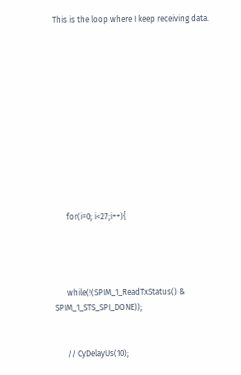This is the loop where I keep receiving data.












      for(i=0; i<27;i++){




      while(!(SPIM_1_ReadTxStatus() & SPIM_1_STS_SPI_DONE));


      // CyDelayUs(10);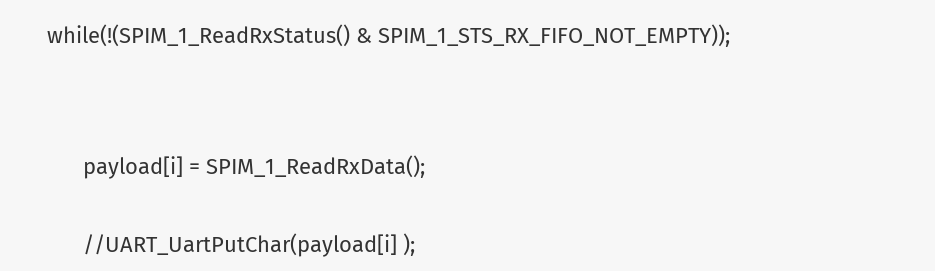while(!(SPIM_1_ReadRxStatus() & SPIM_1_STS_RX_FIFO_NOT_EMPTY));




      payload[i] = SPIM_1_ReadRxData();


      //UART_UartPutChar(payload[i] );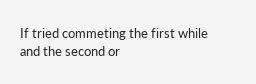If tried commeting the first while and the second or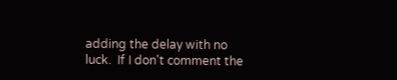adding the delay with no luck.  If I don't comment the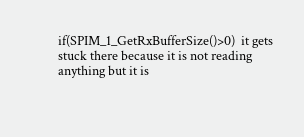if(SPIM_1_GetRxBufferSize()>0)  it gets stuck there because it is not reading anything but it is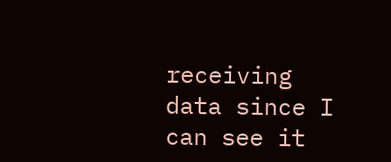receiving data since I can see it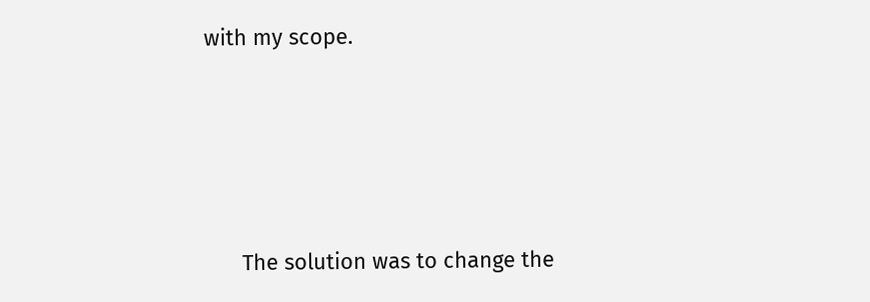with my scope.




      The solution was to change the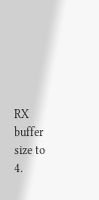RX buffer size to 4.